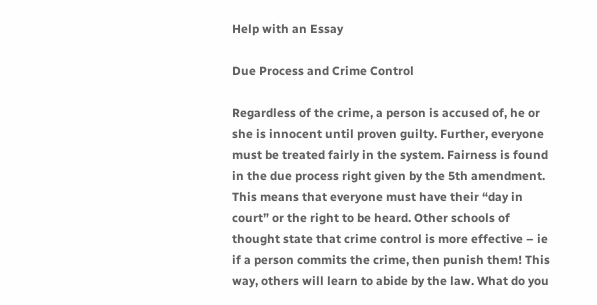Help with an Essay

Due Process and Crime Control

Regardless of the crime, a person is accused of, he or she is innocent until proven guilty. Further, everyone must be treated fairly in the system. Fairness is found in the due process right given by the 5th amendment. This means that everyone must have their “day in court” or the right to be heard. Other schools of thought state that crime control is more effective – ie if a person commits the crime, then punish them! This way, others will learn to abide by the law. What do you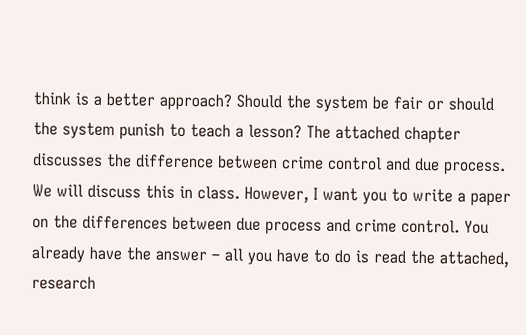think is a better approach? Should the system be fair or should the system punish to teach a lesson? The attached chapter discusses the difference between crime control and due process. We will discuss this in class. However, I want you to write a paper on the differences between due process and crime control. You already have the answer – all you have to do is read the attached, research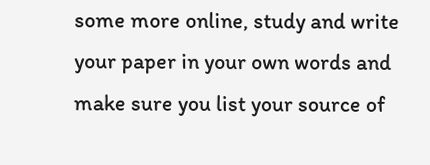some more online, study and write your paper in your own words and make sure you list your source of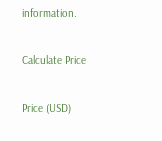information.

Calculate Price

Price (USD)